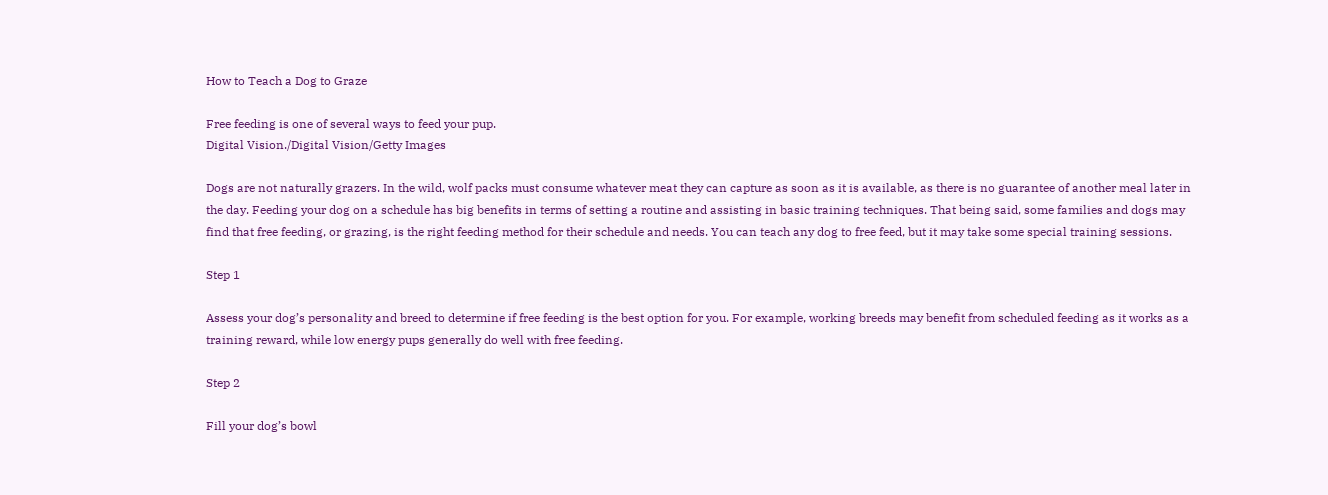How to Teach a Dog to Graze

Free feeding is one of several ways to feed your pup.
Digital Vision./Digital Vision/Getty Images

Dogs are not naturally grazers. In the wild, wolf packs must consume whatever meat they can capture as soon as it is available, as there is no guarantee of another meal later in the day. Feeding your dog on a schedule has big benefits in terms of setting a routine and assisting in basic training techniques. That being said, some families and dogs may find that free feeding, or grazing, is the right feeding method for their schedule and needs. You can teach any dog to free feed, but it may take some special training sessions.

Step 1

Assess your dog’s personality and breed to determine if free feeding is the best option for you. For example, working breeds may benefit from scheduled feeding as it works as a training reward, while low energy pups generally do well with free feeding.

Step 2

Fill your dog’s bowl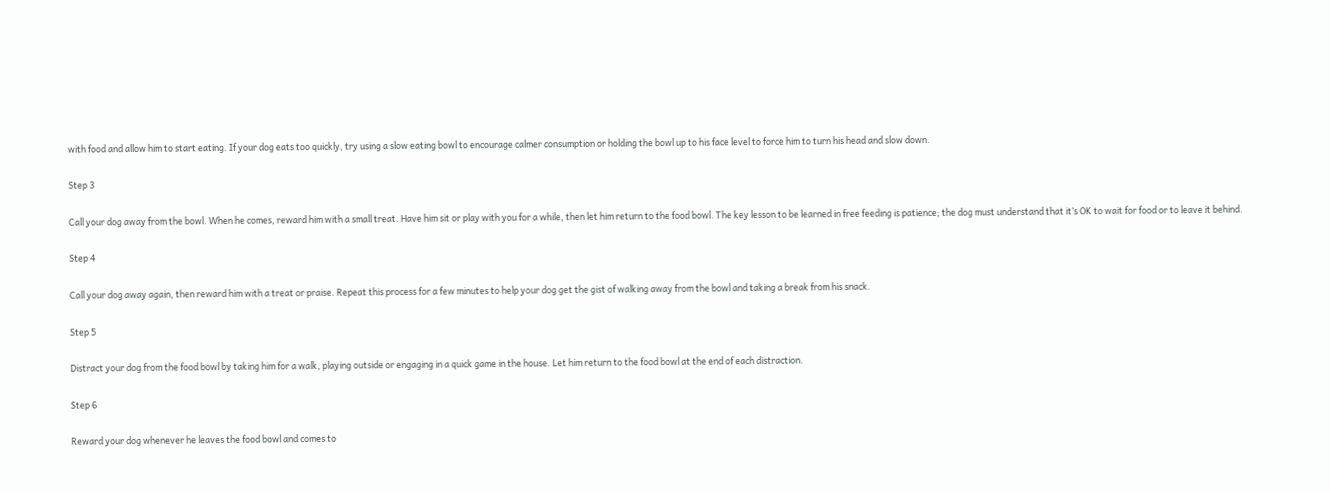with food and allow him to start eating. If your dog eats too quickly, try using a slow eating bowl to encourage calmer consumption or holding the bowl up to his face level to force him to turn his head and slow down.

Step 3

Call your dog away from the bowl. When he comes, reward him with a small treat. Have him sit or play with you for a while, then let him return to the food bowl. The key lesson to be learned in free feeding is patience; the dog must understand that it’s OK to wait for food or to leave it behind.

Step 4

Call your dog away again, then reward him with a treat or praise. Repeat this process for a few minutes to help your dog get the gist of walking away from the bowl and taking a break from his snack.

Step 5

Distract your dog from the food bowl by taking him for a walk, playing outside or engaging in a quick game in the house. Let him return to the food bowl at the end of each distraction.

Step 6

Reward your dog whenever he leaves the food bowl and comes to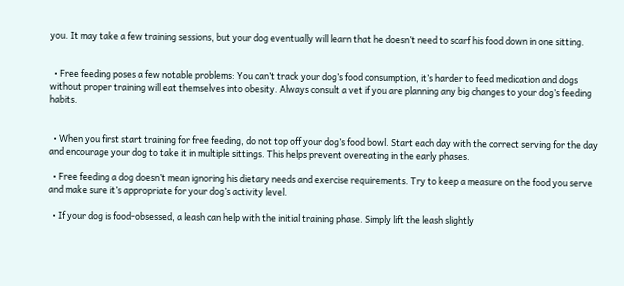you. It may take a few training sessions, but your dog eventually will learn that he doesn’t need to scarf his food down in one sitting.


  • Free feeding poses a few notable problems: You can’t track your dog’s food consumption, it’s harder to feed medication and dogs without proper training will eat themselves into obesity. Always consult a vet if you are planning any big changes to your dog’s feeding habits.


  • When you first start training for free feeding, do not top off your dog’s food bowl. Start each day with the correct serving for the day and encourage your dog to take it in multiple sittings. This helps prevent overeating in the early phases.

  • Free feeding a dog doesn’t mean ignoring his dietary needs and exercise requirements. Try to keep a measure on the food you serve and make sure it’s appropriate for your dog’s activity level.

  • If your dog is food-obsessed, a leash can help with the initial training phase. Simply lift the leash slightly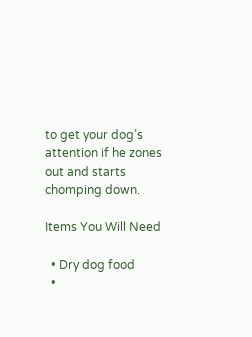to get your dog’s attention if he zones out and starts chomping down.

Items You Will Need

  • Dry dog food
  •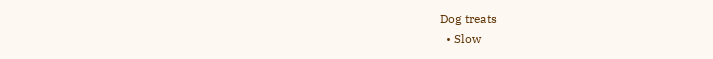Dog treats
  • Slow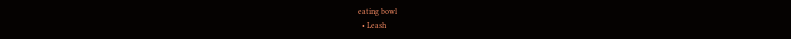eating bowl
  • Leash